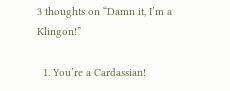3 thoughts on “Damn it, I’m a Klingon!”

  1. You’re a Cardassian!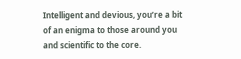Intelligent and devious, you’re a bit of an enigma to those around you and scientific to the core.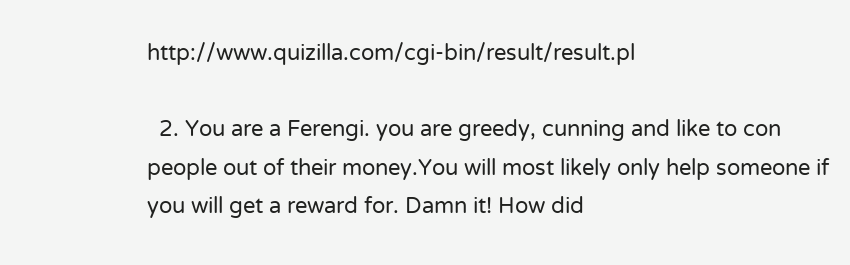http://www.quizilla.com/cgi-bin/result/result.pl

  2. You are a Ferengi. you are greedy, cunning and like to con people out of their money.You will most likely only help someone if you will get a reward for. Damn it! How did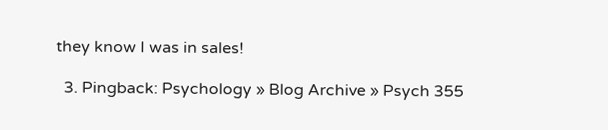they know I was in sales!

  3. Pingback: Psychology » Blog Archive » Psych 355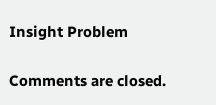Insight Problem

Comments are closed.